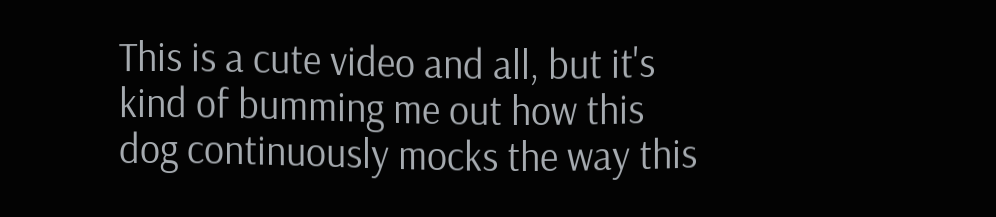This is a cute video and all, but it's kind of bumming me out how this dog continuously mocks the way this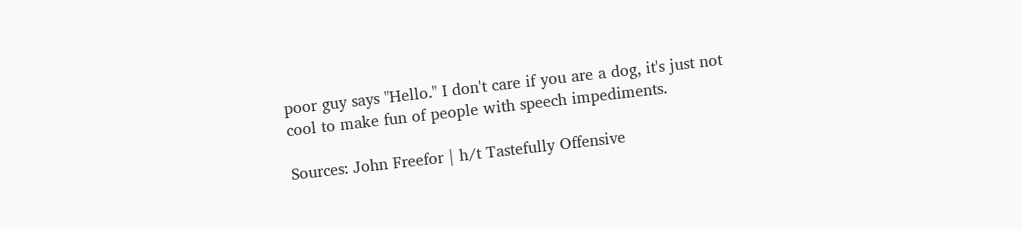poor guy says "Hello." I don't care if you are a dog, it's just not cool to make fun of people with speech impediments.

Sources: John Freefor | h/t Tastefully Offensive